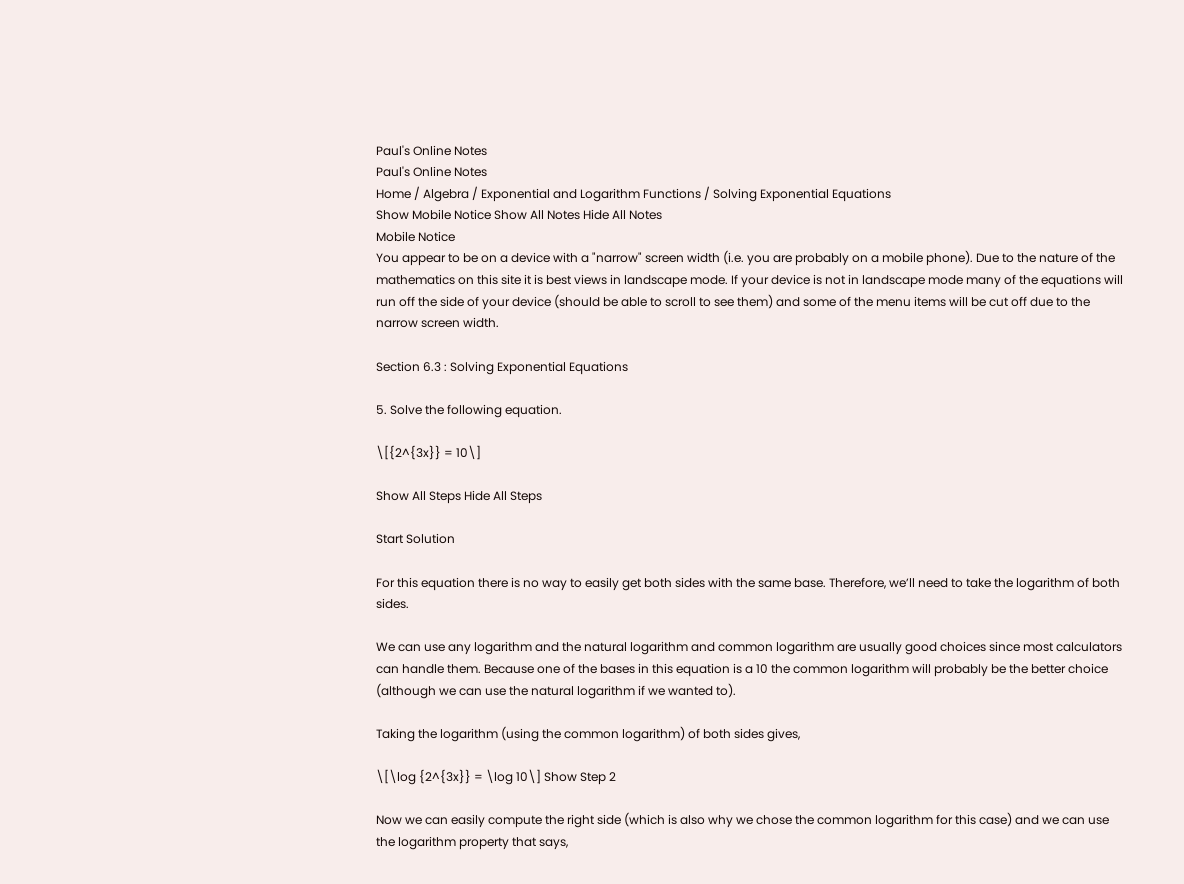Paul's Online Notes
Paul's Online Notes
Home / Algebra / Exponential and Logarithm Functions / Solving Exponential Equations
Show Mobile Notice Show All Notes Hide All Notes
Mobile Notice
You appear to be on a device with a "narrow" screen width (i.e. you are probably on a mobile phone). Due to the nature of the mathematics on this site it is best views in landscape mode. If your device is not in landscape mode many of the equations will run off the side of your device (should be able to scroll to see them) and some of the menu items will be cut off due to the narrow screen width.

Section 6.3 : Solving Exponential Equations

5. Solve the following equation.

\[{2^{3x}} = 10\]

Show All Steps Hide All Steps

Start Solution

For this equation there is no way to easily get both sides with the same base. Therefore, we’ll need to take the logarithm of both sides.

We can use any logarithm and the natural logarithm and common logarithm are usually good choices since most calculators can handle them. Because one of the bases in this equation is a 10 the common logarithm will probably be the better choice (although we can use the natural logarithm if we wanted to).

Taking the logarithm (using the common logarithm) of both sides gives,

\[\log {2^{3x}} = \log 10\] Show Step 2

Now we can easily compute the right side (which is also why we chose the common logarithm for this case) and we can use the logarithm property that says,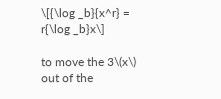\[{\log _b}{x^r} = r{\log _b}x\]

to move the 3\(x\) out of the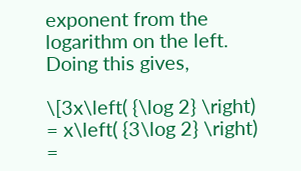exponent from the logarithm on the left. Doing this gives,

\[3x\left( {\log 2} \right) = x\left( {3\log 2} \right) =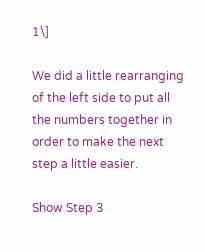1\]

We did a little rearranging of the left side to put all the numbers together in order to make the next step a little easier.

Show Step 3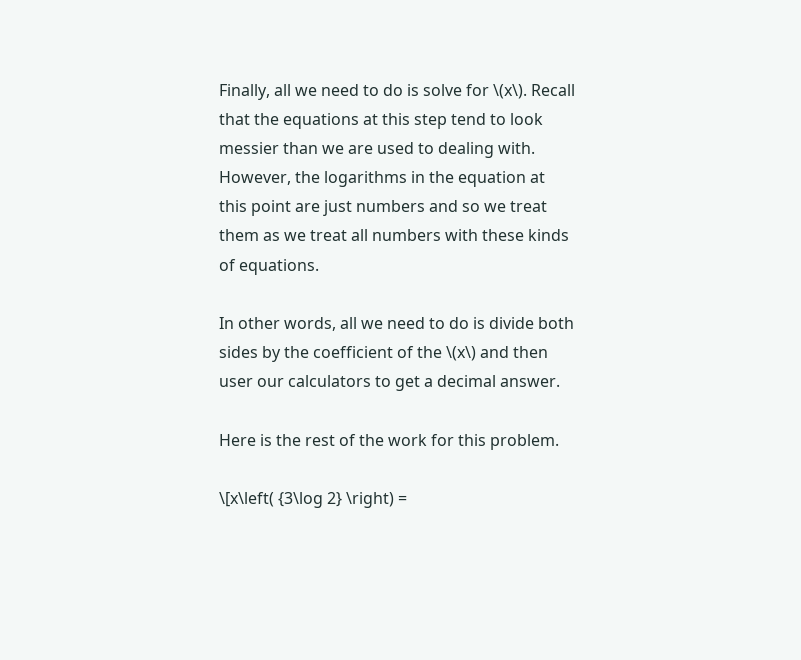Finally, all we need to do is solve for \(x\). Recall that the equations at this step tend to look messier than we are used to dealing with. However, the logarithms in the equation at this point are just numbers and so we treat them as we treat all numbers with these kinds of equations.

In other words, all we need to do is divide both sides by the coefficient of the \(x\) and then user our calculators to get a decimal answer.

Here is the rest of the work for this problem.

\[x\left( {3\log 2} \right) =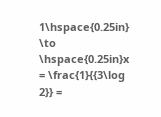1\hspace{0.25in} \to \hspace{0.25in}x = \frac{1}{{3\log 2}} =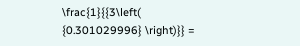\frac{1}{{3\left( {0.301029996} \right)}} =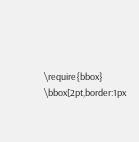\require{bbox} \bbox[2pt,border:1px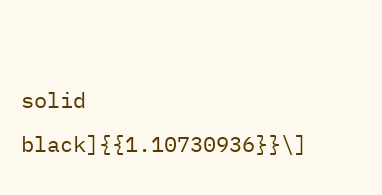solid black]{{1.10730936}}\]